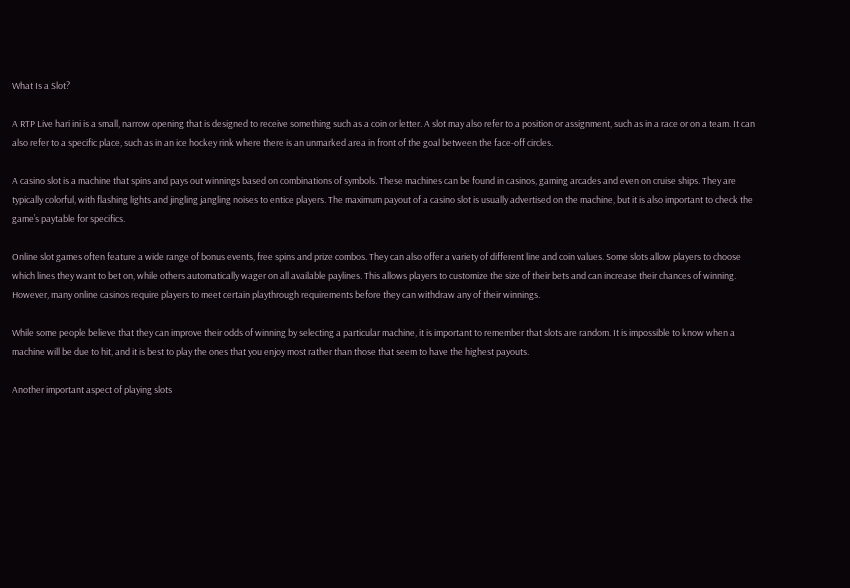What Is a Slot?

A RTP Live hari ini is a small, narrow opening that is designed to receive something such as a coin or letter. A slot may also refer to a position or assignment, such as in a race or on a team. It can also refer to a specific place, such as in an ice hockey rink where there is an unmarked area in front of the goal between the face-off circles.

A casino slot is a machine that spins and pays out winnings based on combinations of symbols. These machines can be found in casinos, gaming arcades and even on cruise ships. They are typically colorful, with flashing lights and jingling jangling noises to entice players. The maximum payout of a casino slot is usually advertised on the machine, but it is also important to check the game’s paytable for specifics.

Online slot games often feature a wide range of bonus events, free spins and prize combos. They can also offer a variety of different line and coin values. Some slots allow players to choose which lines they want to bet on, while others automatically wager on all available paylines. This allows players to customize the size of their bets and can increase their chances of winning. However, many online casinos require players to meet certain playthrough requirements before they can withdraw any of their winnings.

While some people believe that they can improve their odds of winning by selecting a particular machine, it is important to remember that slots are random. It is impossible to know when a machine will be due to hit, and it is best to play the ones that you enjoy most rather than those that seem to have the highest payouts.

Another important aspect of playing slots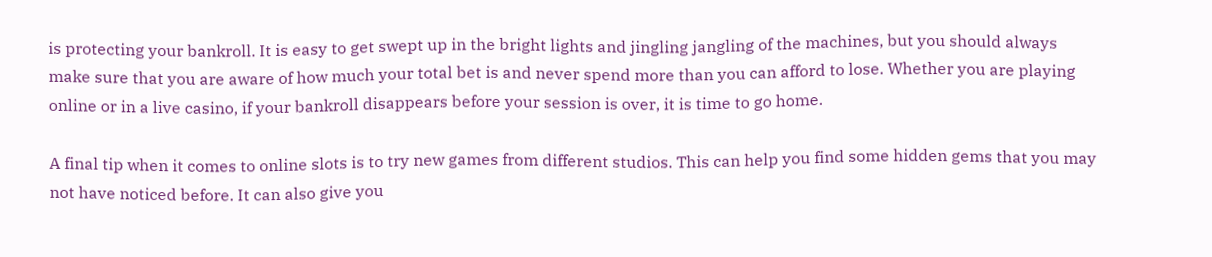is protecting your bankroll. It is easy to get swept up in the bright lights and jingling jangling of the machines, but you should always make sure that you are aware of how much your total bet is and never spend more than you can afford to lose. Whether you are playing online or in a live casino, if your bankroll disappears before your session is over, it is time to go home.

A final tip when it comes to online slots is to try new games from different studios. This can help you find some hidden gems that you may not have noticed before. It can also give you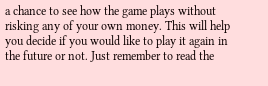a chance to see how the game plays without risking any of your own money. This will help you decide if you would like to play it again in the future or not. Just remember to read the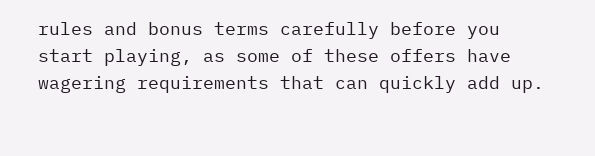rules and bonus terms carefully before you start playing, as some of these offers have wagering requirements that can quickly add up.